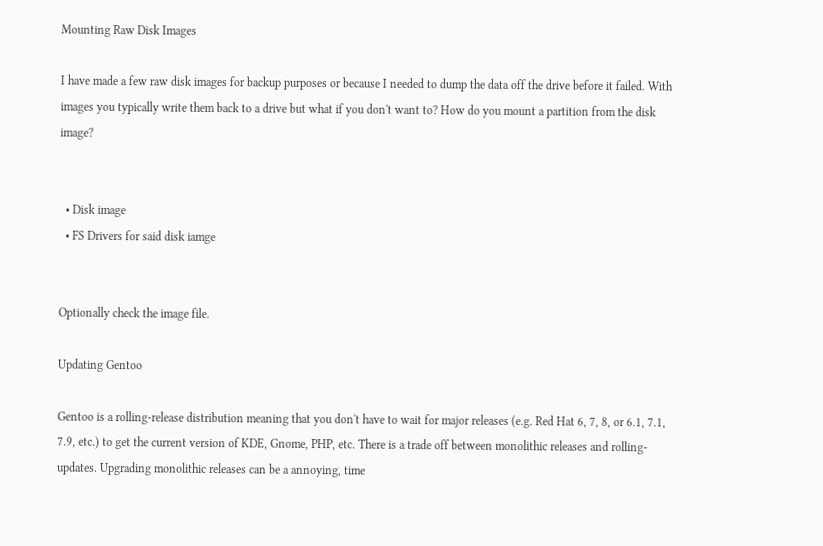Mounting Raw Disk Images

I have made a few raw disk images for backup purposes or because I needed to dump the data off the drive before it failed. With images you typically write them back to a drive but what if you don't want to? How do you mount a partition from the disk image?


  • Disk image
  • FS Drivers for said disk iamge


Optionally check the image file.

Updating Gentoo

Gentoo is a rolling-release distribution meaning that you don't have to wait for major releases (e.g. Red Hat 6, 7, 8, or 6.1, 7.1, 7.9, etc.) to get the current version of KDE, Gnome, PHP, etc. There is a trade off between monolithic releases and rolling-updates. Upgrading monolithic releases can be a annoying, time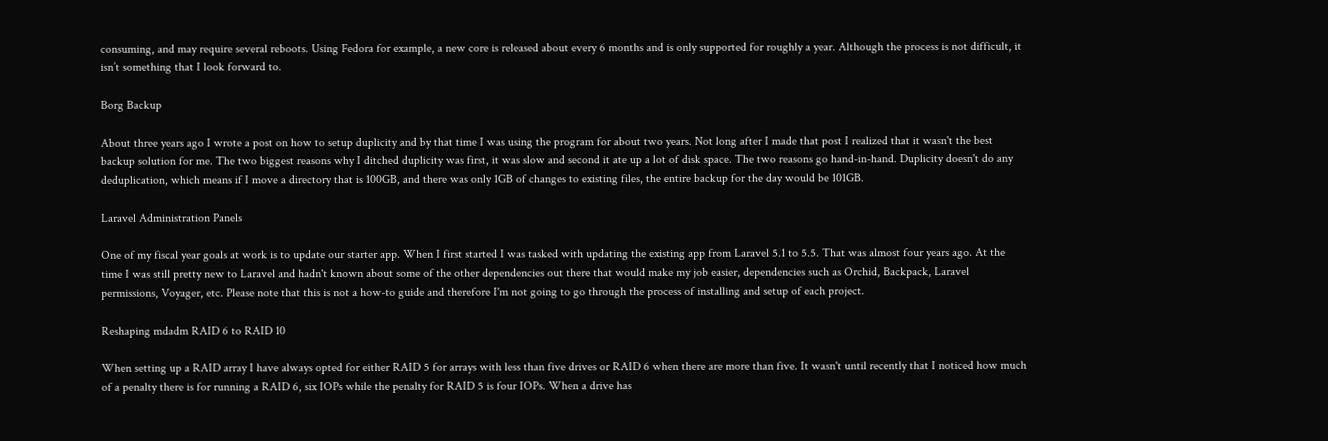consuming, and may require several reboots. Using Fedora for example, a new core is released about every 6 months and is only supported for roughly a year. Although the process is not difficult, it isn’t something that I look forward to.

Borg Backup

About three years ago I wrote a post on how to setup duplicity and by that time I was using the program for about two years. Not long after I made that post I realized that it wasn't the best backup solution for me. The two biggest reasons why I ditched duplicity was first, it was slow and second it ate up a lot of disk space. The two reasons go hand-in-hand. Duplicity doesn't do any deduplication, which means if I move a directory that is 100GB, and there was only 1GB of changes to existing files, the entire backup for the day would be 101GB.

Laravel Administration Panels

One of my fiscal year goals at work is to update our starter app. When I first started I was tasked with updating the existing app from Laravel 5.1 to 5.5. That was almost four years ago. At the time I was still pretty new to Laravel and hadn't known about some of the other dependencies out there that would make my job easier, dependencies such as Orchid, Backpack, Laravel permissions, Voyager, etc. Please note that this is not a how-to guide and therefore I'm not going to go through the process of installing and setup of each project.

Reshaping mdadm RAID 6 to RAID 10

When setting up a RAID array I have always opted for either RAID 5 for arrays with less than five drives or RAID 6 when there are more than five. It wasn't until recently that I noticed how much of a penalty there is for running a RAID 6, six IOPs while the penalty for RAID 5 is four IOPs. When a drive has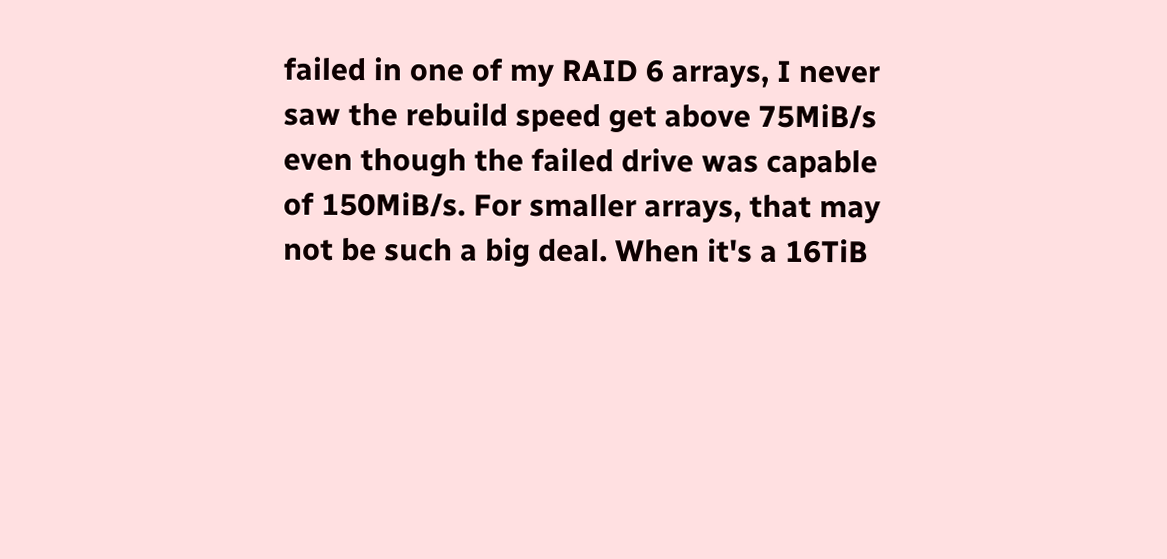failed in one of my RAID 6 arrays, I never saw the rebuild speed get above 75MiB/s even though the failed drive was capable of 150MiB/s. For smaller arrays, that may not be such a big deal. When it's a 16TiB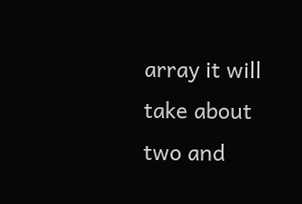array it will take about two and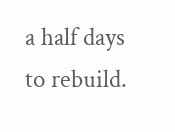a half days to rebuild.